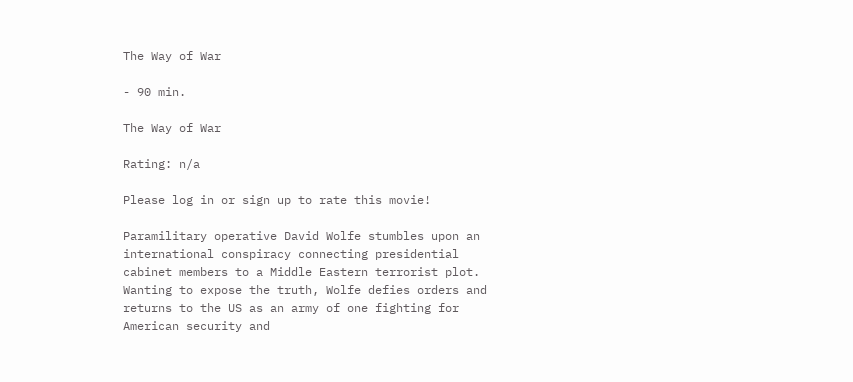The Way of War

- 90 min.

The Way of War

Rating: n/a

Please log in or sign up to rate this movie!

Paramilitary operative David Wolfe stumbles upon an international conspiracy connecting presidential cabinet members to a Middle Eastern terrorist plot. Wanting to expose the truth, Wolfe defies orders and returns to the US as an army of one fighting for American security and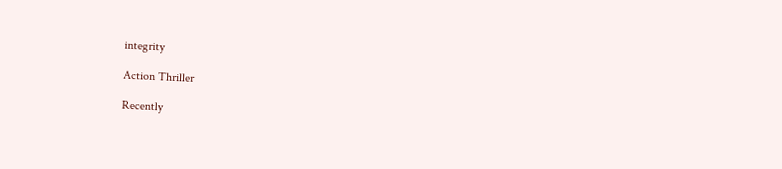integrity

Action Thriller

Recently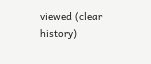viewed (clear history)